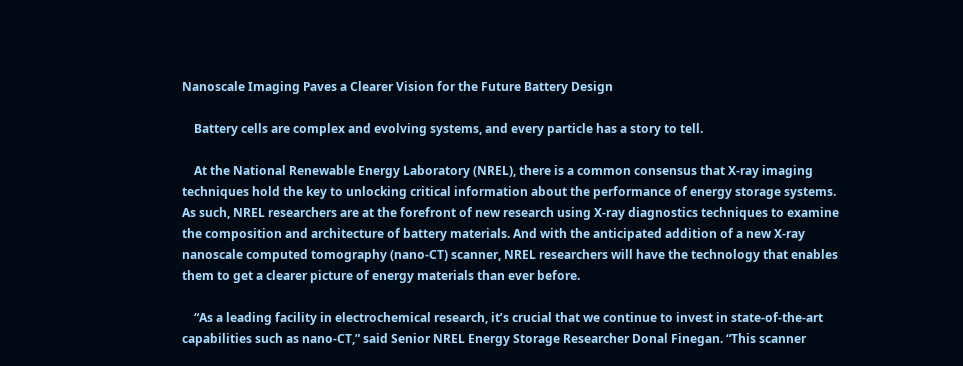Nanoscale Imaging Paves a Clearer Vision for the Future Battery Design

    Battery cells are complex and evolving systems, and every particle has a story to tell.

    At the National Renewable Energy Laboratory (NREL), there is a common consensus that X-ray imaging techniques hold the key to unlocking critical information about the performance of energy storage systems. As such, NREL researchers are at the forefront of new research using X-ray diagnostics techniques to examine the composition and architecture of battery materials. And with the anticipated addition of a new X-ray nanoscale computed tomography (nano-CT) scanner, NREL researchers will have the technology that enables them to get a clearer picture of energy materials than ever before.

    “As a leading facility in electrochemical research, it’s crucial that we continue to invest in state-of-the-art capabilities such as nano-CT,” said Senior NREL Energy Storage Researcher Donal Finegan. “This scanner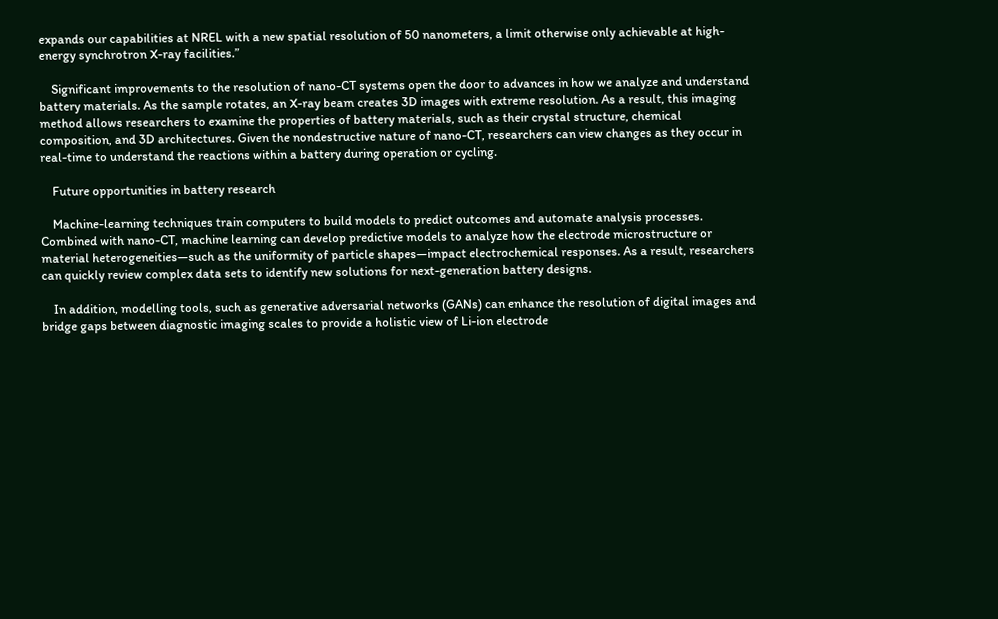expands our capabilities at NREL with a new spatial resolution of 50 nanometers, a limit otherwise only achievable at high-energy synchrotron X-ray facilities.”

    Significant improvements to the resolution of nano-CT systems open the door to advances in how we analyze and understand battery materials. As the sample rotates, an X-ray beam creates 3D images with extreme resolution. As a result, this imaging method allows researchers to examine the properties of battery materials, such as their crystal structure, chemical composition, and 3D architectures. Given the nondestructive nature of nano-CT, researchers can view changes as they occur in real-time to understand the reactions within a battery during operation or cycling.

    Future opportunities in battery research

    Machine-learning techniques train computers to build models to predict outcomes and automate analysis processes. Combined with nano-CT, machine learning can develop predictive models to analyze how the electrode microstructure or material heterogeneities—such as the uniformity of particle shapes—impact electrochemical responses. As a result, researchers can quickly review complex data sets to identify new solutions for next-generation battery designs.

    In addition, modelling tools, such as generative adversarial networks (GANs) can enhance the resolution of digital images and bridge gaps between diagnostic imaging scales to provide a holistic view of Li-ion electrode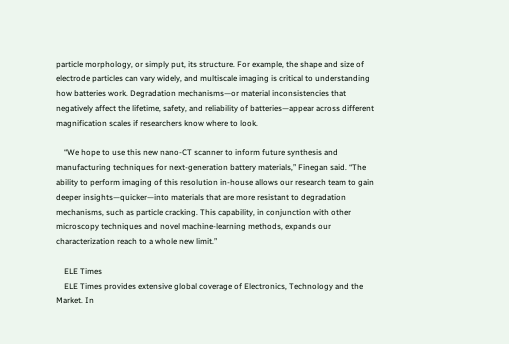particle morphology, or simply put, its structure. For example, the shape and size of electrode particles can vary widely, and multiscale imaging is critical to understanding how batteries work. Degradation mechanisms—or material inconsistencies that negatively affect the lifetime, safety, and reliability of batteries—appear across different magnification scales if researchers know where to look.

    “We hope to use this new nano-CT scanner to inform future synthesis and manufacturing techniques for next-generation battery materials,” Finegan said. “The ability to perform imaging of this resolution in-house allows our research team to gain deeper insights—quicker—into materials that are more resistant to degradation mechanisms, such as particle cracking. This capability, in conjunction with other microscopy techniques and novel machine-learning methods, expands our characterization reach to a whole new limit.”

    ELE Times
    ELE Times provides extensive global coverage of Electronics, Technology and the Market. In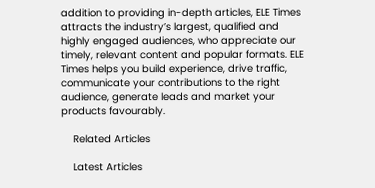addition to providing in-depth articles, ELE Times attracts the industry’s largest, qualified and highly engaged audiences, who appreciate our timely, relevant content and popular formats. ELE Times helps you build experience, drive traffic, communicate your contributions to the right audience, generate leads and market your products favourably.

    Related Articles

    Latest Articles